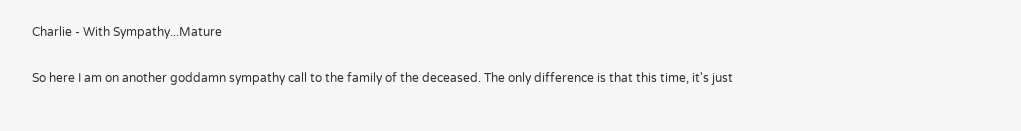Charlie - With Sympathy...Mature

So here I am on another goddamn sympathy call to the family of the deceased. The only difference is that this time, it's just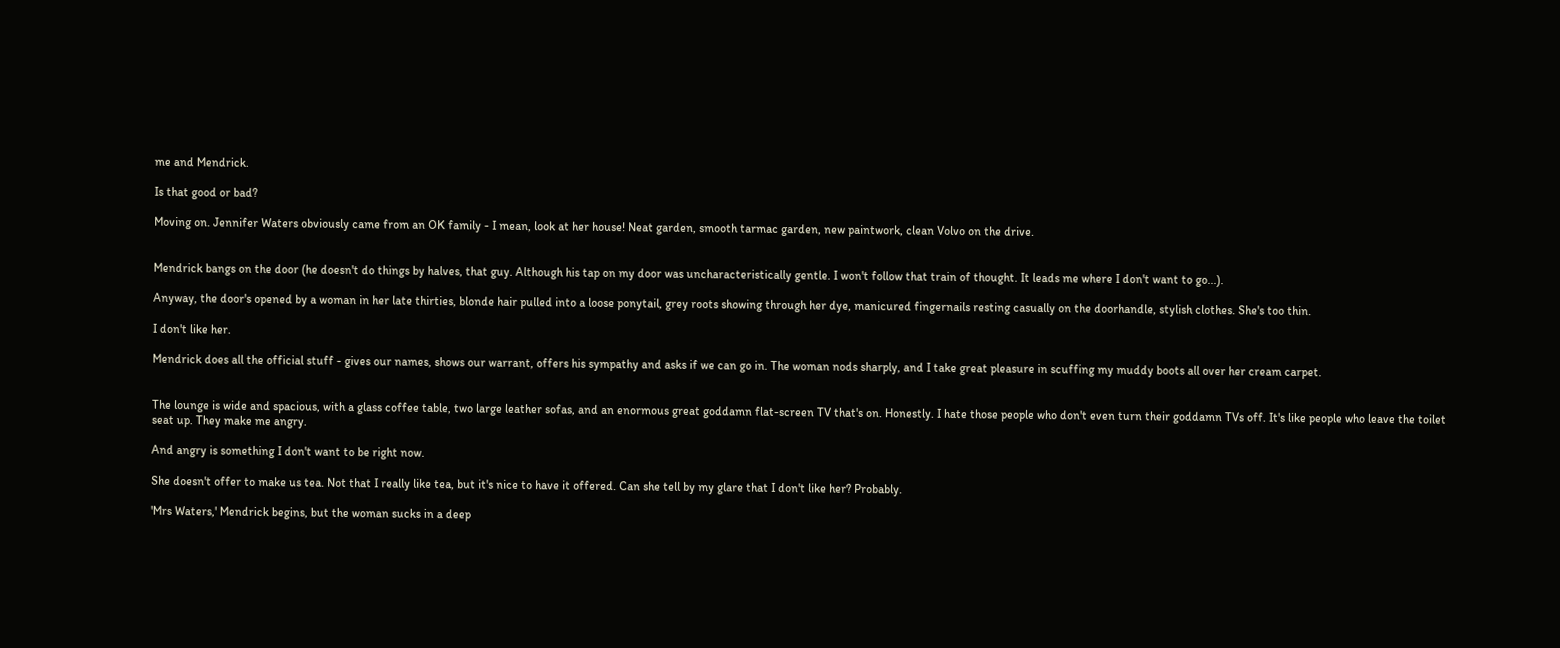me and Mendrick.

Is that good or bad?

Moving on. Jennifer Waters obviously came from an OK family - I mean, look at her house! Neat garden, smooth tarmac garden, new paintwork, clean Volvo on the drive.


Mendrick bangs on the door (he doesn't do things by halves, that guy. Although his tap on my door was uncharacteristically gentle. I won't follow that train of thought. It leads me where I don't want to go...).

Anyway, the door's opened by a woman in her late thirties, blonde hair pulled into a loose ponytail, grey roots showing through her dye, manicured fingernails resting casually on the doorhandle, stylish clothes. She's too thin.

I don't like her.

Mendrick does all the official stuff - gives our names, shows our warrant, offers his sympathy and asks if we can go in. The woman nods sharply, and I take great pleasure in scuffing my muddy boots all over her cream carpet.


The lounge is wide and spacious, with a glass coffee table, two large leather sofas, and an enormous great goddamn flat-screen TV that's on. Honestly. I hate those people who don't even turn their goddamn TVs off. It's like people who leave the toilet seat up. They make me angry.

And angry is something I don't want to be right now.

She doesn't offer to make us tea. Not that I really like tea, but it's nice to have it offered. Can she tell by my glare that I don't like her? Probably.

'Mrs Waters,' Mendrick begins, but the woman sucks in a deep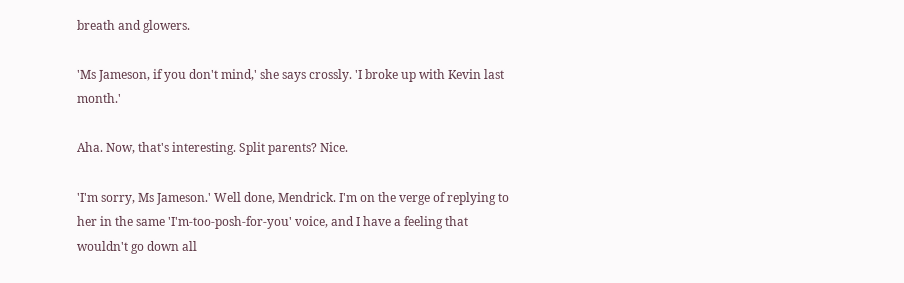breath and glowers.

'Ms Jameson, if you don't mind,' she says crossly. 'I broke up with Kevin last month.'

Aha. Now, that's interesting. Split parents? Nice.

'I'm sorry, Ms Jameson.' Well done, Mendrick. I'm on the verge of replying to her in the same 'I'm-too-posh-for-you' voice, and I have a feeling that wouldn't go down all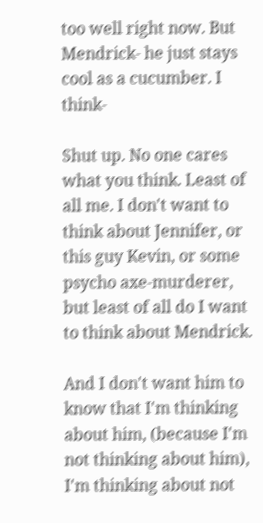too well right now. But Mendrick- he just stays cool as a cucumber. I think-

Shut up. No one cares what you think. Least of all me. I don't want to think about Jennifer, or this guy Kevin, or some psycho axe-murderer, but least of all do I want to think about Mendrick.

And I don't want him to know that I'm thinking about him, (because I'm not thinking about him), I'm thinking about not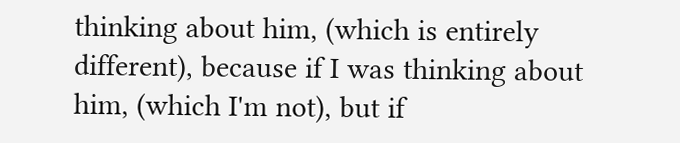thinking about him, (which is entirely different), because if I was thinking about him, (which I'm not), but if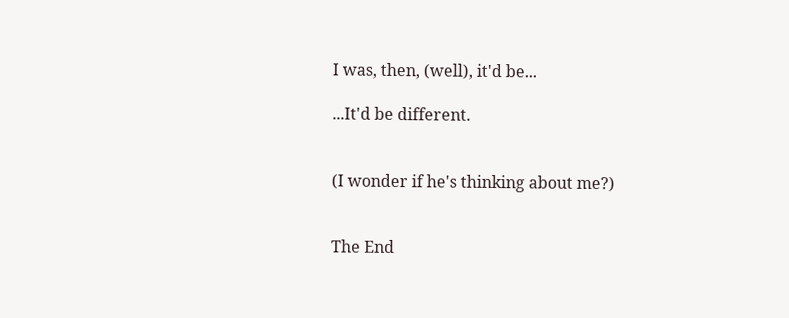I was, then, (well), it'd be...

...It'd be different.


(I wonder if he's thinking about me?)


The End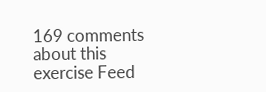169 comments about this exercise Feed